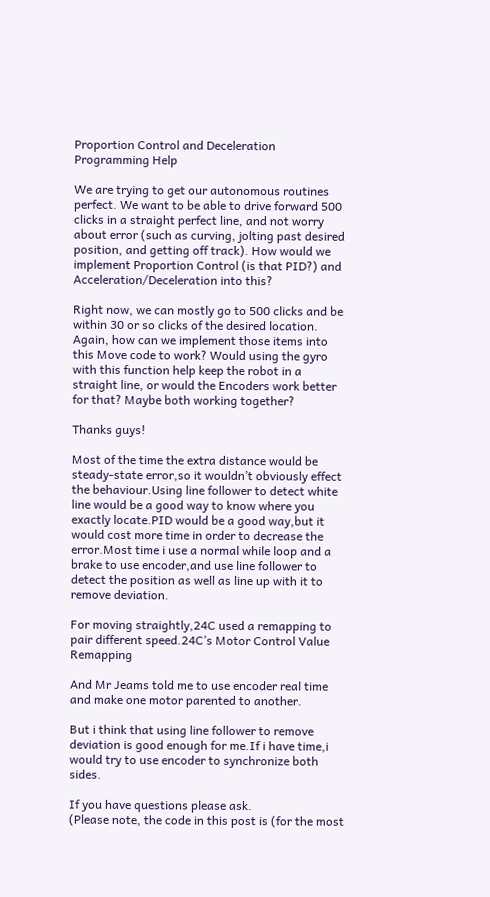Proportion Control and Deceleration Programming Help

We are trying to get our autonomous routines perfect. We want to be able to drive forward 500 clicks in a straight perfect line, and not worry about error (such as curving, jolting past desired position, and getting off track). How would we implement Proportion Control (is that PID?) and Acceleration/Deceleration into this?

Right now, we can mostly go to 500 clicks and be within 30 or so clicks of the desired location. Again, how can we implement those items into this Move code to work? Would using the gyro with this function help keep the robot in a straight line, or would the Encoders work better for that? Maybe both working together?

Thanks guys!

Most of the time the extra distance would be steady-state error,so it wouldn’t obviously effect the behaviour.Using line follower to detect white line would be a good way to know where you exactly locate.PID would be a good way,but it would cost more time in order to decrease the error.Most time i use a normal while loop and a brake to use encoder,and use line follower to detect the position as well as line up with it to remove deviation.

For moving straightly,24C used a remapping to pair different speed.24C’s Motor Control Value Remapping

And Mr Jeams told me to use encoder real time and make one motor parented to another.

But i think that using line follower to remove deviation is good enough for me.If i have time,i would try to use encoder to synchronize both sides.

If you have questions please ask.
(Please note, the code in this post is (for the most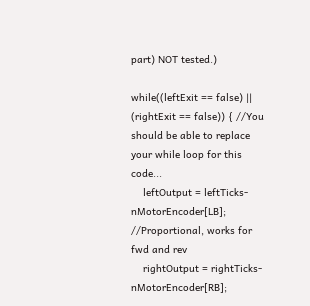part) NOT tested.)

while((leftExit == false) || (rightExit == false)) { //You should be able to replace your while loop for this code...
    leftOutput = leftTicks-nMotorEncoder[LB]; //Proportional, works for fwd and rev
    rightOutput = rightTicks-nMotorEncoder[RB];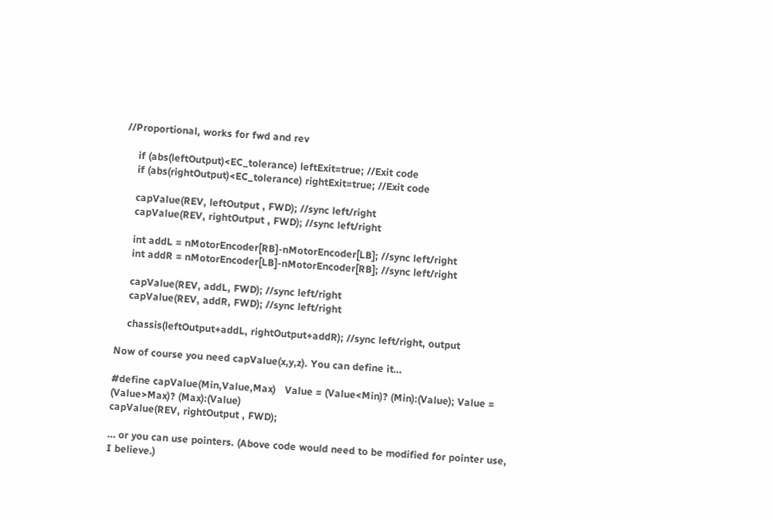//Proportional, works for fwd and rev

    if (abs(leftOutput)<EC_tolerance) leftExit=true; //Exit code
    if (abs(rightOutput)<EC_tolerance) rightExit=true; //Exit code

    capValue(REV, leftOutput , FWD); //sync left/right
    capValue(REV, rightOutput , FWD); //sync left/right

    int addL = nMotorEncoder[RB]-nMotorEncoder[LB]; //sync left/right
    int addR = nMotorEncoder[LB]-nMotorEncoder[RB]; //sync left/right

    capValue(REV, addL, FWD); //sync left/right
    capValue(REV, addR, FWD); //sync left/right

    chassis(leftOutput+addL, rightOutput+addR); //sync left/right, output

Now of course you need capValue(x,y,z). You can define it…

#define capValue(Min,Value,Max)   Value = (Value<Min)? (Min):(Value); Value = (Value>Max)? (Max):(Value)
capValue(REV, rightOutput , FWD);

… or you can use pointers. (Above code would need to be modified for pointer use, I believe.)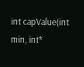int capValue(int min, int*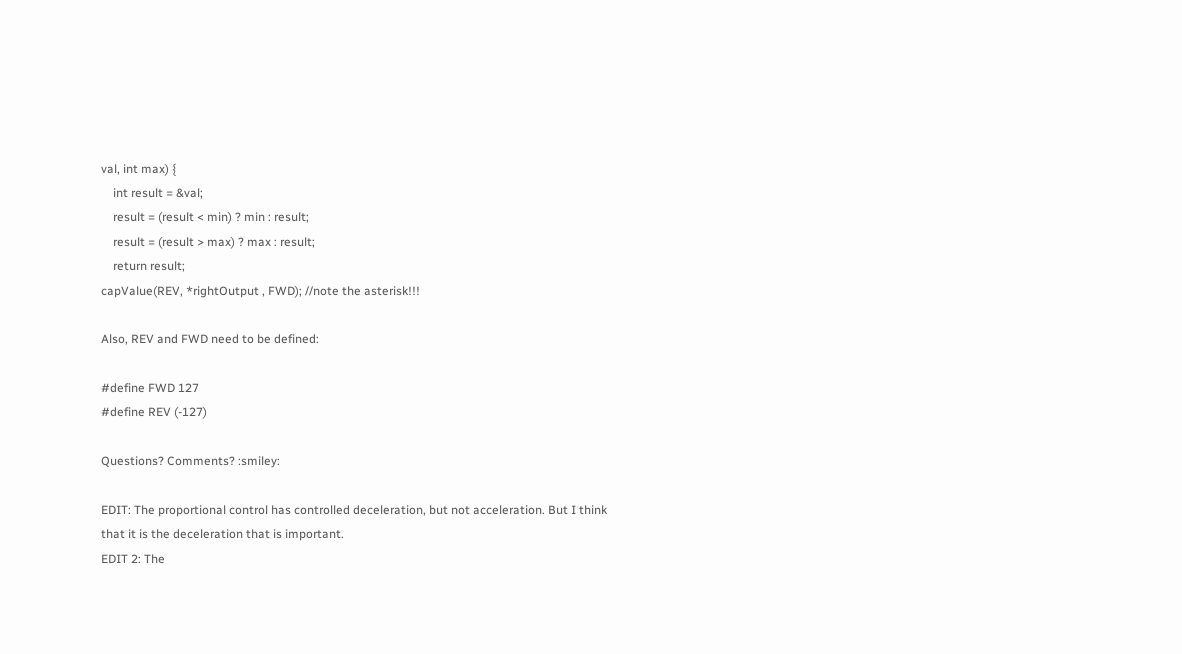val, int max) {
    int result = &val;
    result = (result < min) ? min : result;
    result = (result > max) ? max : result;
    return result;
capValue(REV, *rightOutput , FWD); //note the asterisk!!!

Also, REV and FWD need to be defined:

#define FWD 127
#define REV (-127)

Questions? Comments? :smiley:

EDIT: The proportional control has controlled deceleration, but not acceleration. But I think that it is the deceleration that is important.
EDIT 2: The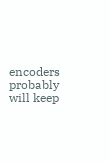encoders probably will keep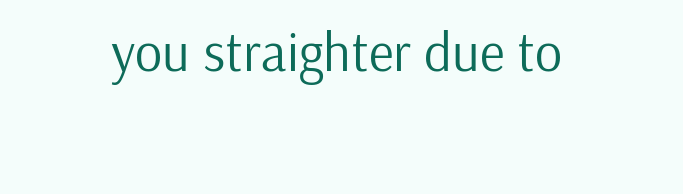you straighter due to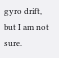gyro drift, but I am not sure.